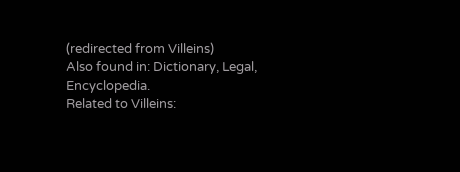(redirected from Villeins)
Also found in: Dictionary, Legal, Encyclopedia.
Related to Villeins: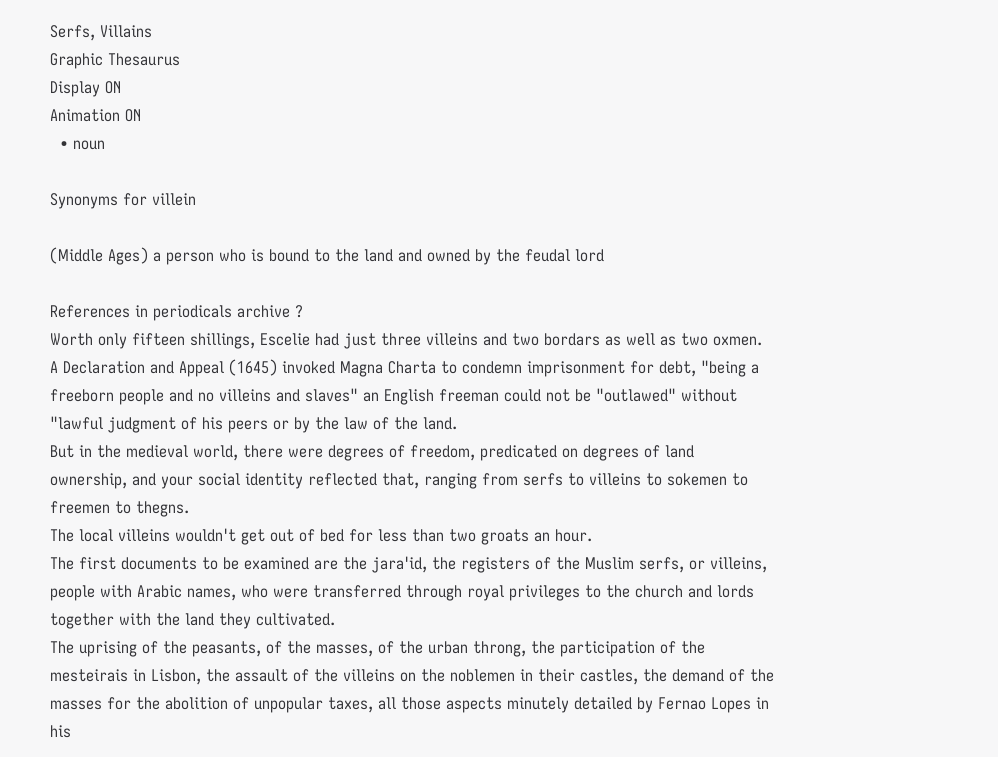Serfs, Villains
Graphic Thesaurus
Display ON
Animation ON
  • noun

Synonyms for villein

(Middle Ages) a person who is bound to the land and owned by the feudal lord

References in periodicals archive ?
Worth only fifteen shillings, Escelie had just three villeins and two bordars as well as two oxmen.
A Declaration and Appeal (1645) invoked Magna Charta to condemn imprisonment for debt, "being a freeborn people and no villeins and slaves" an English freeman could not be "outlawed" without "lawful judgment of his peers or by the law of the land.
But in the medieval world, there were degrees of freedom, predicated on degrees of land ownership, and your social identity reflected that, ranging from serfs to villeins to sokemen to freemen to thegns.
The local villeins wouldn't get out of bed for less than two groats an hour.
The first documents to be examined are the jara'id, the registers of the Muslim serfs, or villeins, people with Arabic names, who were transferred through royal privileges to the church and lords together with the land they cultivated.
The uprising of the peasants, of the masses, of the urban throng, the participation of the mesteirais in Lisbon, the assault of the villeins on the noblemen in their castles, the demand of the masses for the abolition of unpopular taxes, all those aspects minutely detailed by Fernao Lopes in his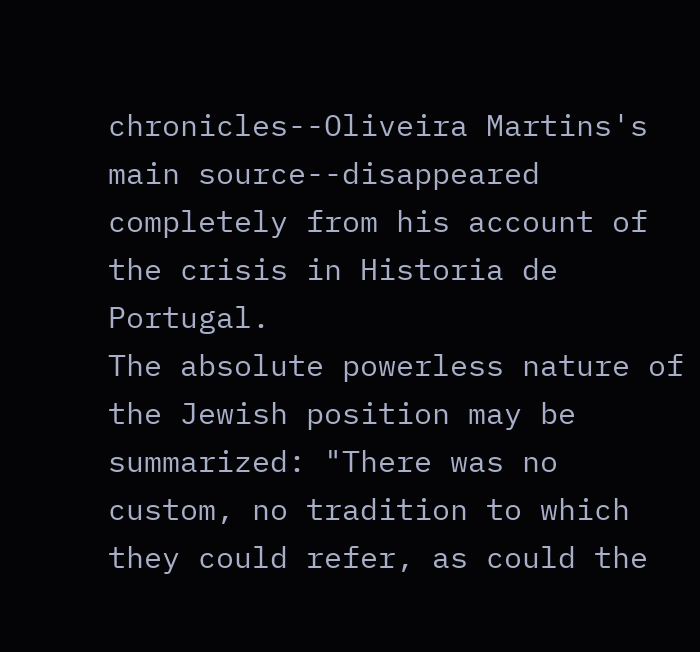chronicles--Oliveira Martins's main source--disappeared completely from his account of the crisis in Historia de Portugal.
The absolute powerless nature of the Jewish position may be summarized: "There was no custom, no tradition to which they could refer, as could the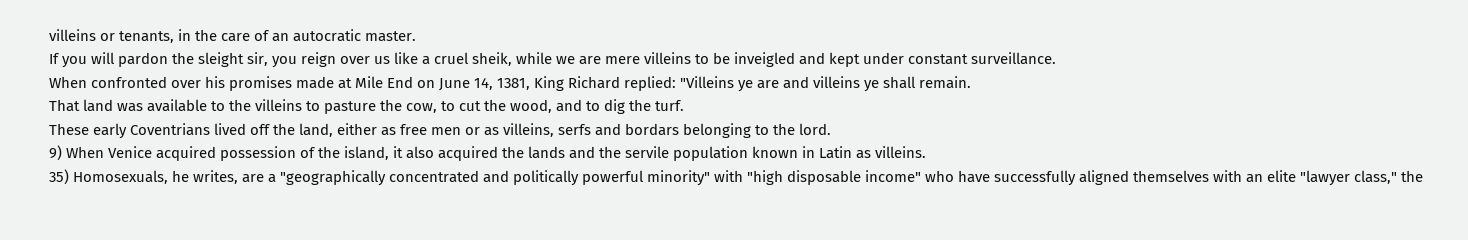villeins or tenants, in the care of an autocratic master.
If you will pardon the sleight sir, you reign over us like a cruel sheik, while we are mere villeins to be inveigled and kept under constant surveillance.
When confronted over his promises made at Mile End on June 14, 1381, King Richard replied: "Villeins ye are and villeins ye shall remain.
That land was available to the villeins to pasture the cow, to cut the wood, and to dig the turf.
These early Coventrians lived off the land, either as free men or as villeins, serfs and bordars belonging to the lord.
9) When Venice acquired possession of the island, it also acquired the lands and the servile population known in Latin as villeins.
35) Homosexuals, he writes, are a "geographically concentrated and politically powerful minority" with "high disposable income" who have successfully aligned themselves with an elite "lawyer class," the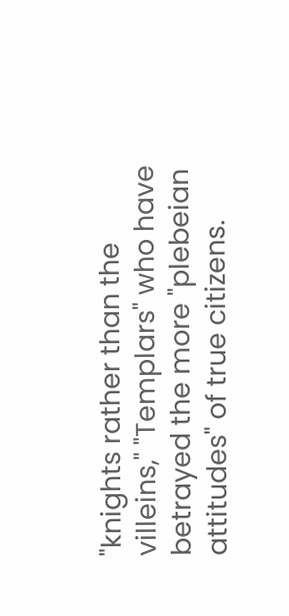"knights rather than the villeins," "Templars" who have betrayed the more "plebeian attitudes" of true citizens.